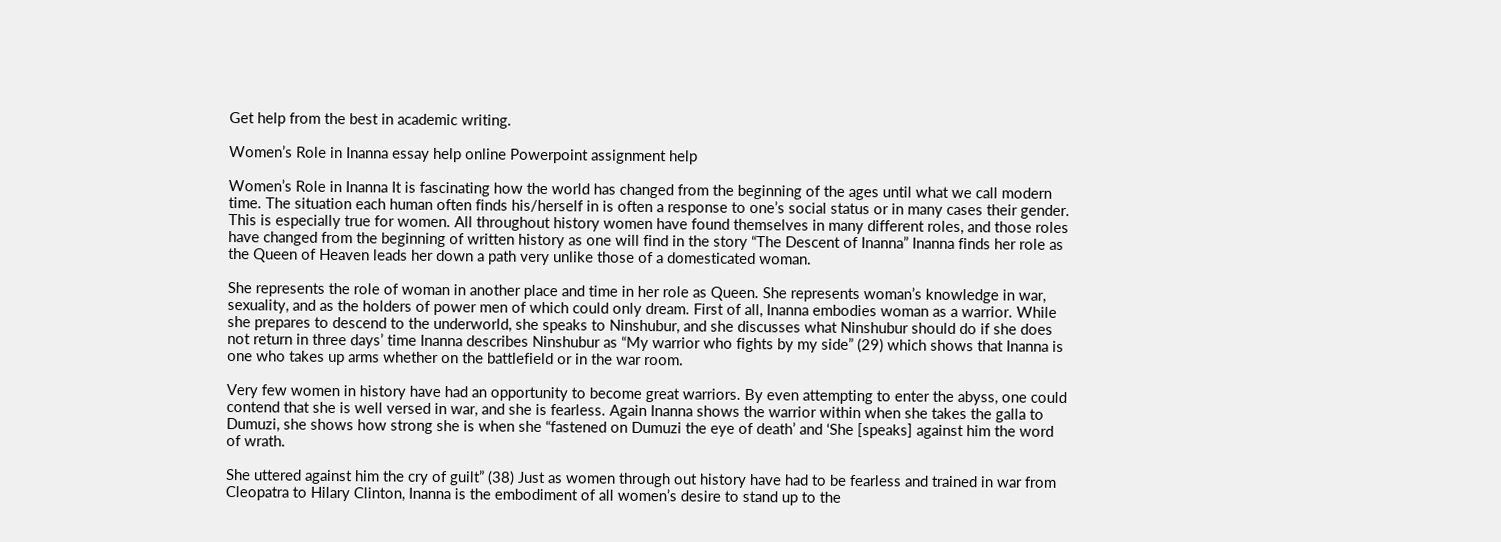Get help from the best in academic writing.

Women’s Role in Inanna essay help online Powerpoint assignment help

Women’s Role in Inanna It is fascinating how the world has changed from the beginning of the ages until what we call modern time. The situation each human often finds his/herself in is often a response to one’s social status or in many cases their gender. This is especially true for women. All throughout history women have found themselves in many different roles, and those roles have changed from the beginning of written history as one will find in the story “The Descent of Inanna” Inanna finds her role as the Queen of Heaven leads her down a path very unlike those of a domesticated woman.

She represents the role of woman in another place and time in her role as Queen. She represents woman’s knowledge in war, sexuality, and as the holders of power men of which could only dream. First of all, Inanna embodies woman as a warrior. While she prepares to descend to the underworld, she speaks to Ninshubur, and she discusses what Ninshubur should do if she does not return in three days’ time Inanna describes Ninshubur as “My warrior who fights by my side” (29) which shows that Inanna is one who takes up arms whether on the battlefield or in the war room.

Very few women in history have had an opportunity to become great warriors. By even attempting to enter the abyss, one could contend that she is well versed in war, and she is fearless. Again Inanna shows the warrior within when she takes the galla to Dumuzi, she shows how strong she is when she “fastened on Dumuzi the eye of death’ and ‘She [speaks] against him the word of wrath.

She uttered against him the cry of guilt” (38) Just as women through out history have had to be fearless and trained in war from Cleopatra to Hilary Clinton, Inanna is the embodiment of all women’s desire to stand up to the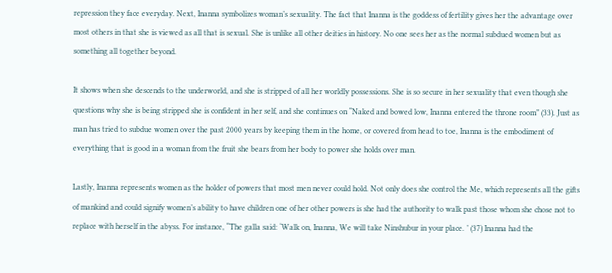repression they face everyday. Next, Inanna symbolizes woman’s sexuality. The fact that Inanna is the goddess of fertility gives her the advantage over most others in that she is viewed as all that is sexual. She is unlike all other deities in history. No one sees her as the normal subdued women but as something all together beyond.

It shows when she descends to the underworld, and she is stripped of all her worldly possessions. She is so secure in her sexuality that even though she questions why she is being stripped she is confident in her self, and she continues on “Naked and bowed low, Inanna entered the throne room” (33). Just as man has tried to subdue women over the past 2000 years by keeping them in the home, or covered from head to toe, Inanna is the embodiment of everything that is good in a woman from the fruit she bears from her body to power she holds over man.

Lastly, Inanna represents women as the holder of powers that most men never could hold. Not only does she control the Me, which represents all the gifts of mankind and could signify women’s ability to have children one of her other powers is she had the authority to walk past those whom she chose not to replace with herself in the abyss. For instance, “The galla said: ‘Walk on, Inanna, We will take Ninshubur in your place. ’ (37) Inanna had the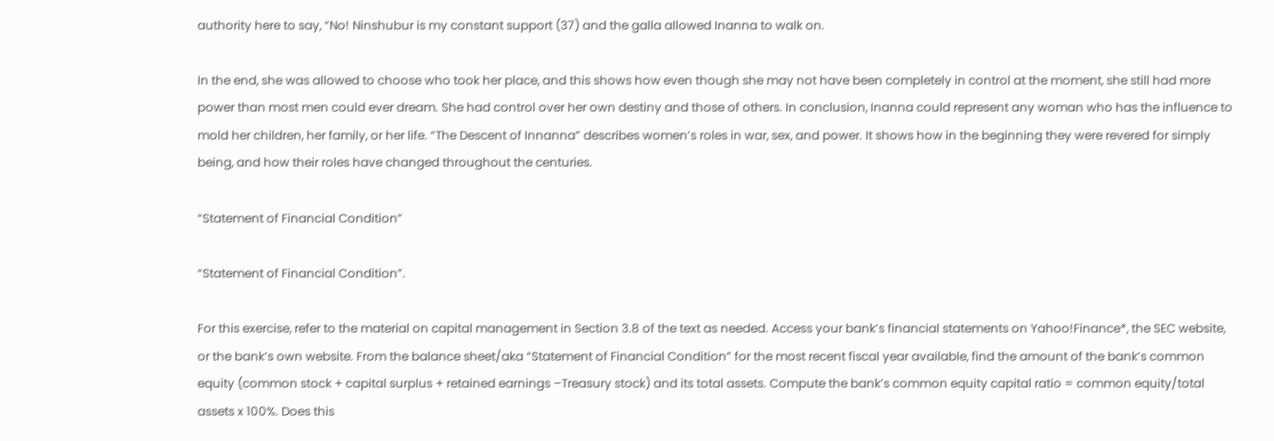authority here to say, “No! Ninshubur is my constant support (37) and the galla allowed Inanna to walk on.

In the end, she was allowed to choose who took her place, and this shows how even though she may not have been completely in control at the moment, she still had more power than most men could ever dream. She had control over her own destiny and those of others. In conclusion, Inanna could represent any woman who has the influence to mold her children, her family, or her life. “The Descent of Innanna” describes women’s roles in war, sex, and power. It shows how in the beginning they were revered for simply being, and how their roles have changed throughout the centuries.

“Statement of Financial Condition”

“Statement of Financial Condition”.

For this exercise, refer to the material on capital management in Section 3.8 of the text as needed. Access your bank’s financial statements on Yahoo!Finance*, the SEC website, or the bank’s own website. From the balance sheet/aka “Statement of Financial Condition” for the most recent fiscal year available, find the amount of the bank’s common equity (common stock + capital surplus + retained earnings –Treasury stock) and its total assets. Compute the bank’s common equity capital ratio = common equity/total assets x 100%. Does this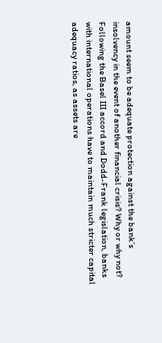amount seem to be adequate protection against the bank’s insolvency in the event of another financial crisis? Why or why not? Following the Basel III accord and Dodd-Frank legislation, banks with international operations have to maintain much stricter capital adequacy ratios, as assets are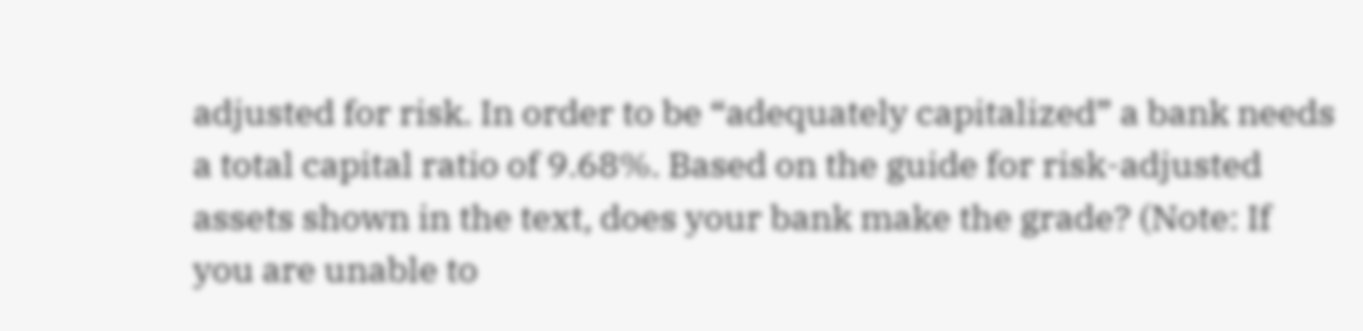adjusted for risk. In order to be “adequately capitalized” a bank needs a total capital ratio of 9.68%. Based on the guide for risk-adjusted assets shown in the text, does your bank make the grade? (Note: If you are unable to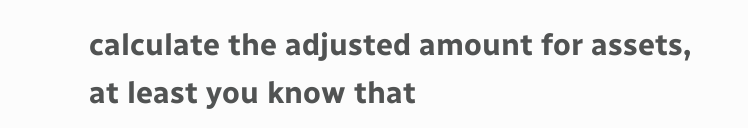calculate the adjusted amount for assets, at least you know that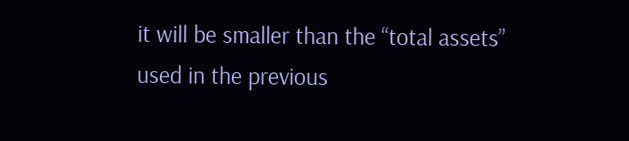it will be smaller than the “total assets” used in the previous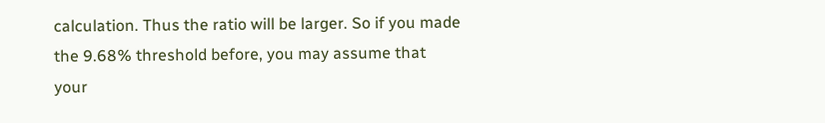calculation. Thus the ratio will be larger. So if you made the 9.68% threshold before, you may assume that your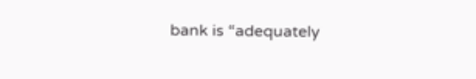bank is “adequately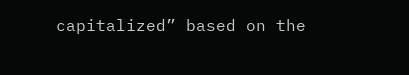capitalized” based on the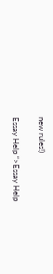new rules!)

Essay Help “>Essay Help